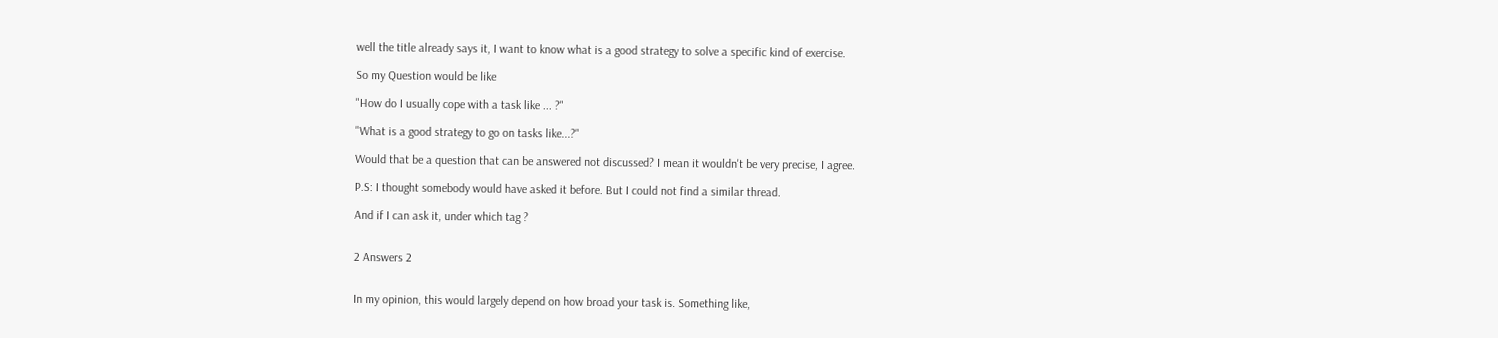well the title already says it, I want to know what is a good strategy to solve a specific kind of exercise.

So my Question would be like

"How do I usually cope with a task like ... ?"

"What is a good strategy to go on tasks like...?"

Would that be a question that can be answered not discussed? I mean it wouldn't be very precise, I agree.

P.S: I thought somebody would have asked it before. But I could not find a similar thread.

And if I can ask it, under which tag ?


2 Answers 2


In my opinion, this would largely depend on how broad your task is. Something like,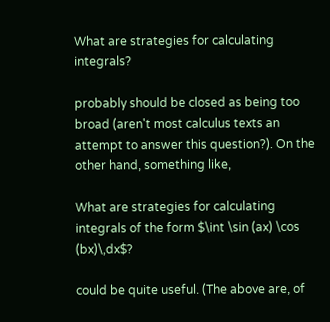What are strategies for calculating integrals?

probably should be closed as being too broad (aren't most calculus texts an attempt to answer this question?). On the other hand, something like,

What are strategies for calculating integrals of the form $\int \sin (ax) \cos (bx)\,dx$?

could be quite useful. (The above are, of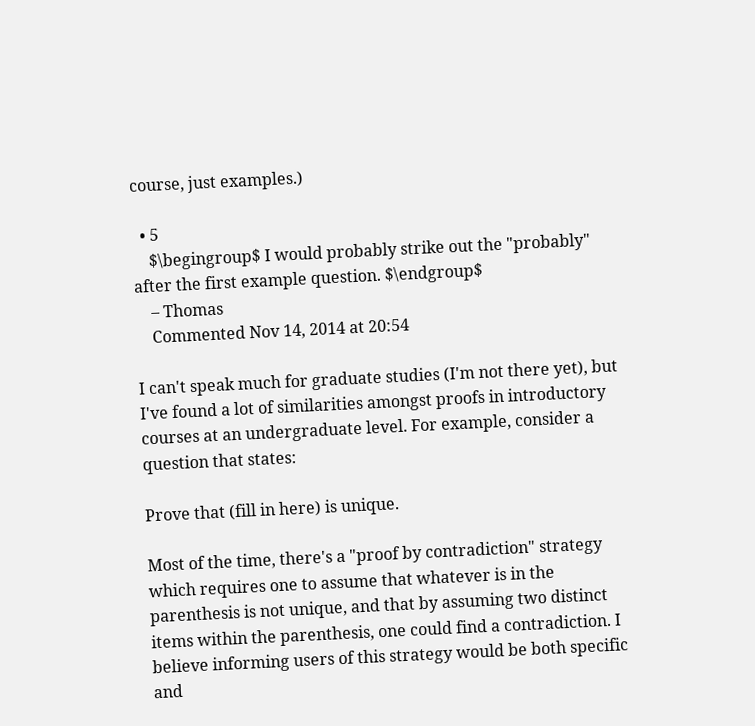course, just examples.)

  • 5
    $\begingroup$ I would probably strike out the "probably" after the first example question. $\endgroup$
    – Thomas
    Commented Nov 14, 2014 at 20:54

I can't speak much for graduate studies (I'm not there yet), but I've found a lot of similarities amongst proofs in introductory courses at an undergraduate level. For example, consider a question that states:

Prove that (fill in here) is unique.

Most of the time, there's a "proof by contradiction" strategy which requires one to assume that whatever is in the parenthesis is not unique, and that by assuming two distinct items within the parenthesis, one could find a contradiction. I believe informing users of this strategy would be both specific and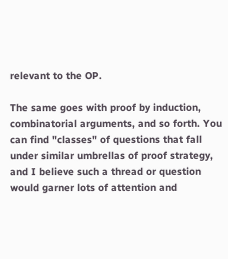relevant to the OP.

The same goes with proof by induction, combinatorial arguments, and so forth. You can find "classes" of questions that fall under similar umbrellas of proof strategy, and I believe such a thread or question would garner lots of attention and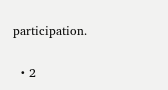participation.

  • 2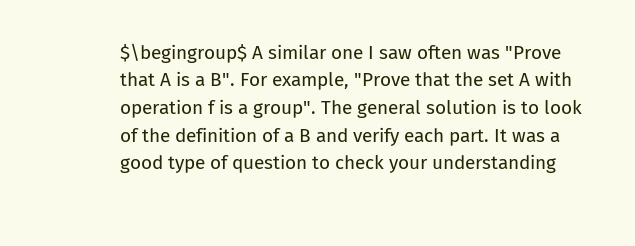$\begingroup$ A similar one I saw often was "Prove that A is a B". For example, "Prove that the set A with operation f is a group". The general solution is to look of the definition of a B and verify each part. It was a good type of question to check your understanding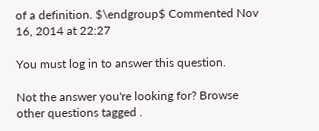of a definition. $\endgroup$ Commented Nov 16, 2014 at 22:27

You must log in to answer this question.

Not the answer you're looking for? Browse other questions tagged .